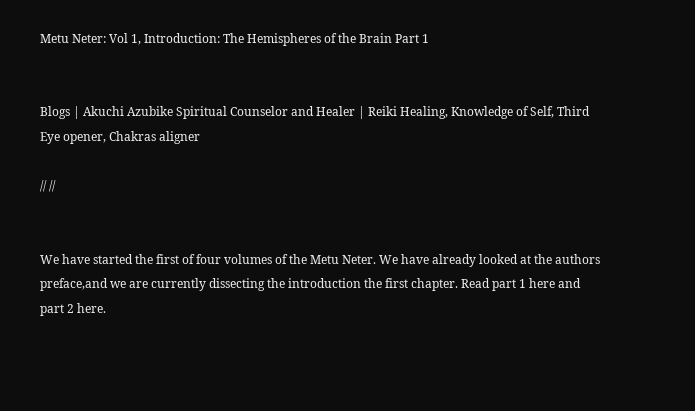Metu Neter: Vol 1, Introduction: The Hemispheres of the Brain Part 1


Blogs | Akuchi Azubike Spiritual Counselor and Healer | Reiki Healing, Knowledge of Self, Third Eye opener, Chakras aligner

// //


We have started the first of four volumes of the Metu Neter. We have already looked at the authors preface,and we are currently dissecting the introduction the first chapter. Read part 1 here and part 2 here.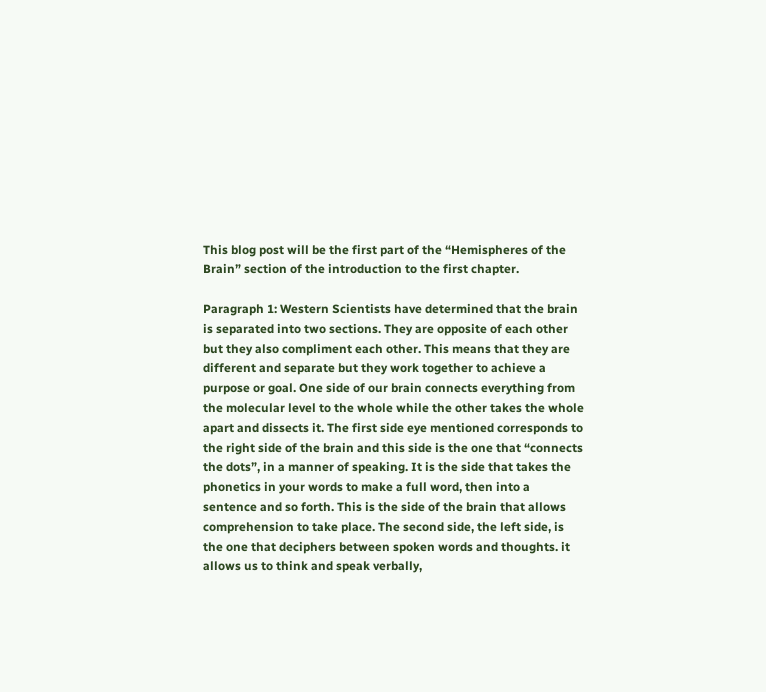This blog post will be the first part of the “Hemispheres of the Brain” section of the introduction to the first chapter.

Paragraph 1: Western Scientists have determined that the brain is separated into two sections. They are opposite of each other but they also compliment each other. This means that they are different and separate but they work together to achieve a purpose or goal. One side of our brain connects everything from the molecular level to the whole while the other takes the whole apart and dissects it. The first side eye mentioned corresponds to the right side of the brain and this side is the one that “connects the dots”, in a manner of speaking. It is the side that takes the phonetics in your words to make a full word, then into a sentence and so forth. This is the side of the brain that allows comprehension to take place. The second side, the left side, is the one that deciphers between spoken words and thoughts. it allows us to think and speak verbally,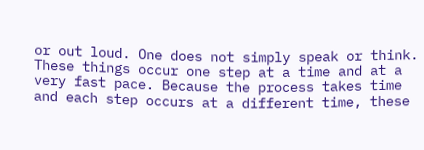or out loud. One does not simply speak or think. These things occur one step at a time and at a very fast pace. Because the process takes time and each step occurs at a different time, these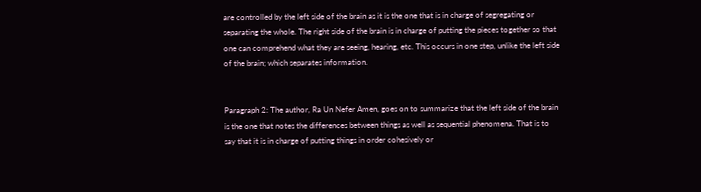are controlled by the left side of the brain as it is the one that is in charge of segregating or separating the whole. The right side of the brain is in charge of putting the pieces together so that one can comprehend what they are seeing, hearing, etc. This occurs in one step, unlike the left side of the brain; which separates information.


Paragraph 2: The author, Ra Un Nefer Amen, goes on to summarize that the left side of the brain is the one that notes the differences between things as well as sequential phenomena. That is to say that it is in charge of putting things in order cohesively or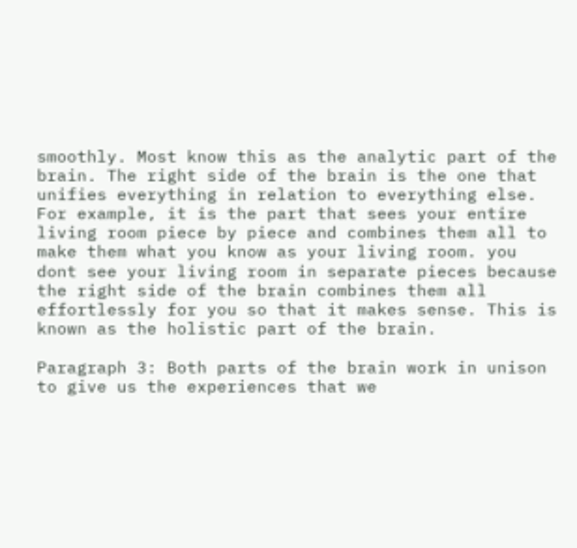smoothly. Most know this as the analytic part of the brain. The right side of the brain is the one that unifies everything in relation to everything else. For example, it is the part that sees your entire living room piece by piece and combines them all to make them what you know as your living room. you dont see your living room in separate pieces because the right side of the brain combines them all effortlessly for you so that it makes sense. This is known as the holistic part of the brain.

Paragraph 3: Both parts of the brain work in unison to give us the experiences that we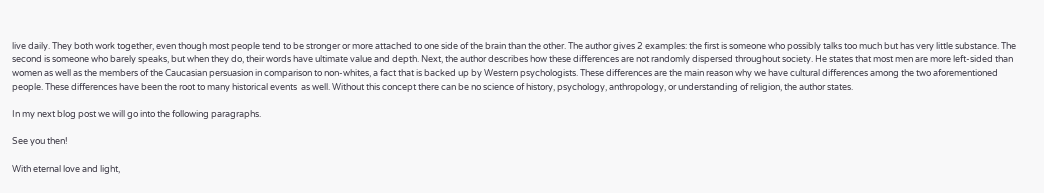live daily. They both work together, even though most people tend to be stronger or more attached to one side of the brain than the other. The author gives 2 examples: the first is someone who possibly talks too much but has very little substance. The second is someone who barely speaks, but when they do, their words have ultimate value and depth. Next, the author describes how these differences are not randomly dispersed throughout society. He states that most men are more left-sided than women as well as the members of the Caucasian persuasion in comparison to non-whites, a fact that is backed up by Western psychologists. These differences are the main reason why we have cultural differences among the two aforementioned people. These differences have been the root to many historical events  as well. Without this concept there can be no science of history, psychology, anthropology, or understanding of religion, the author states.

In my next blog post we will go into the following paragraphs.

See you then!

With eternal love and light,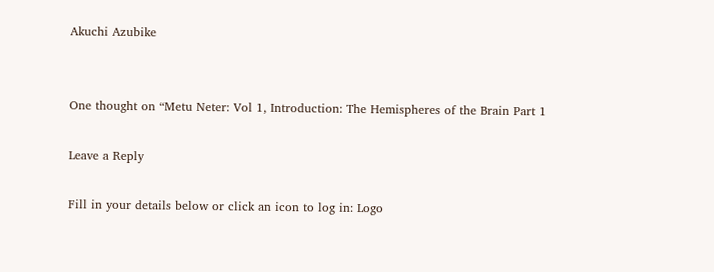Akuchi Azubike


One thought on “Metu Neter: Vol 1, Introduction: The Hemispheres of the Brain Part 1

Leave a Reply

Fill in your details below or click an icon to log in: Logo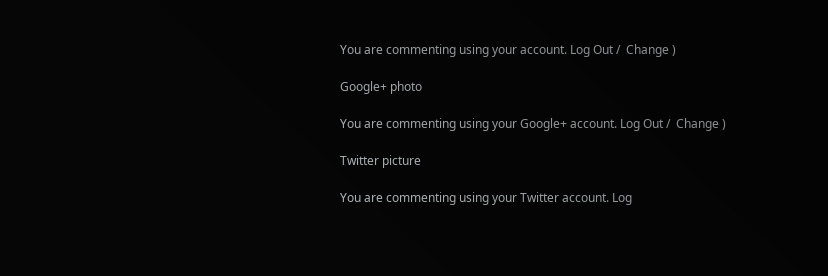You are commenting using your account. Log Out /  Change )

Google+ photo

You are commenting using your Google+ account. Log Out /  Change )

Twitter picture

You are commenting using your Twitter account. Log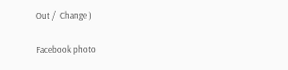Out /  Change )

Facebook photo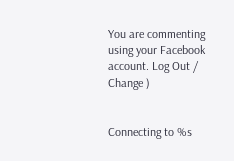You are commenting using your Facebook account. Log Out /  Change )


Connecting to %s